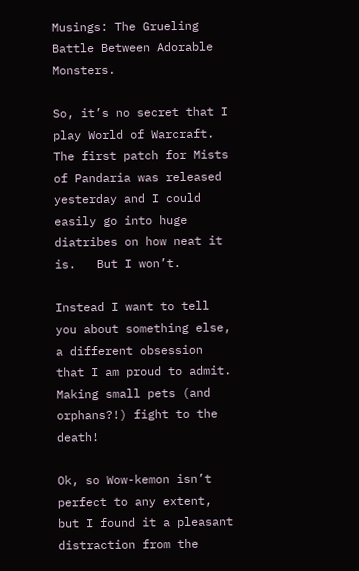Musings: The Grueling Battle Between Adorable Monsters.

So, it’s no secret that I play World of Warcraft.   The first patch for Mists of Pandaria was released yesterday and I could easily go into huge diatribes on how neat it is.   But I won’t.

Instead I want to tell you about something else, a different obsession that I am proud to admit.  Making small pets (and orphans?!) fight to the death!

Ok, so Wow-kemon isn’t perfect to any extent, but I found it a pleasant distraction from the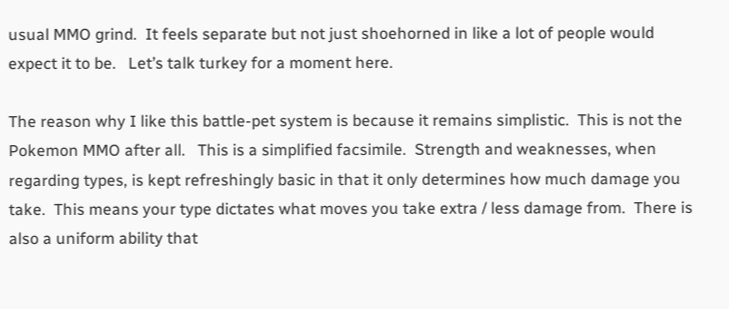usual MMO grind.  It feels separate but not just shoehorned in like a lot of people would expect it to be.   Let’s talk turkey for a moment here.

The reason why I like this battle-pet system is because it remains simplistic.  This is not the Pokemon MMO after all.   This is a simplified facsimile.  Strength and weaknesses, when regarding types, is kept refreshingly basic in that it only determines how much damage you take.  This means your type dictates what moves you take extra / less damage from.  There is also a uniform ability that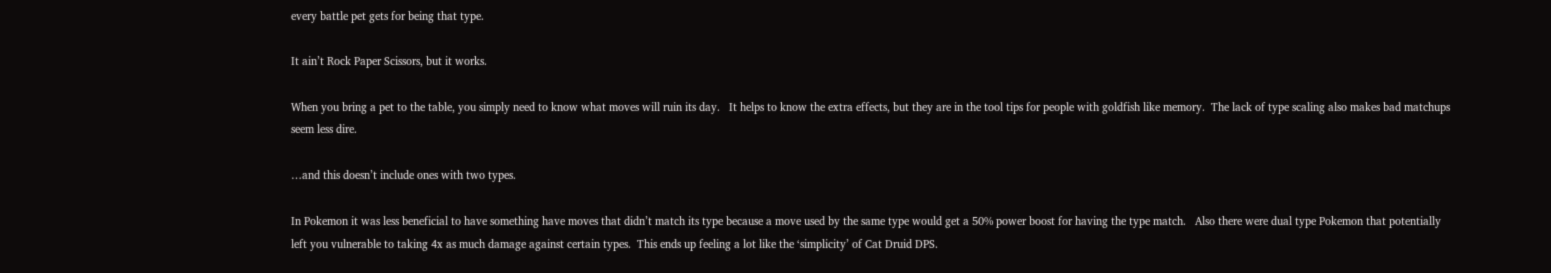every battle pet gets for being that type.

It ain’t Rock Paper Scissors, but it works.

When you bring a pet to the table, you simply need to know what moves will ruin its day.   It helps to know the extra effects, but they are in the tool tips for people with goldfish like memory.  The lack of type scaling also makes bad matchups seem less dire.

…and this doesn’t include ones with two types.

In Pokemon it was less beneficial to have something have moves that didn’t match its type because a move used by the same type would get a 50% power boost for having the type match.   Also there were dual type Pokemon that potentially left you vulnerable to taking 4x as much damage against certain types.  This ends up feeling a lot like the ‘simplicity’ of Cat Druid DPS.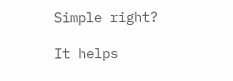Simple right?

It helps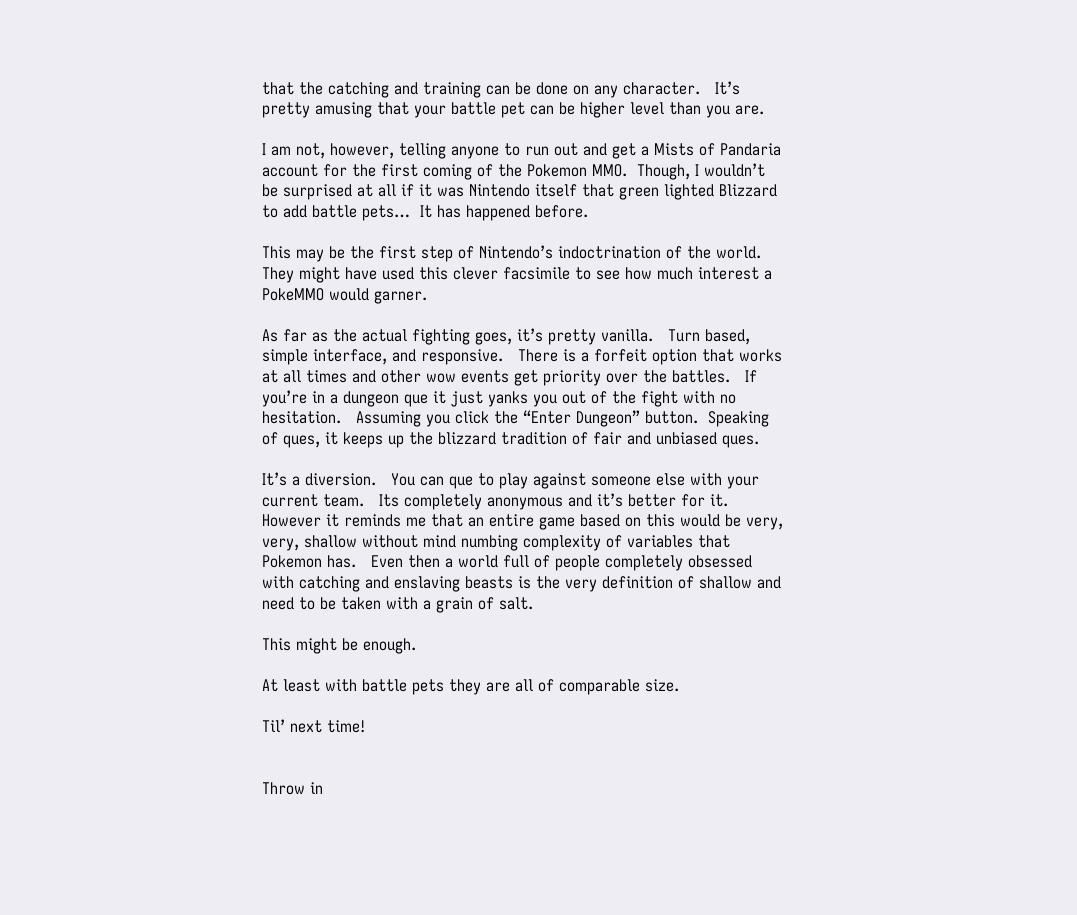that the catching and training can be done on any character.   It’s pretty amusing that your battle pet can be higher level than you are.

I am not, however, telling anyone to run out and get a Mists of Pandaria account for the first coming of the Pokemon MMO.  Though, I wouldn’t be surprised at all if it was Nintendo itself that green lighted Blizzard to add battle pets…  It has happened before.

This may be the first step of Nintendo’s indoctrination of the world.   They might have used this clever facsimile to see how much interest a PokeMMO would garner.

As far as the actual fighting goes, it’s pretty vanilla.   Turn based, simple interface, and responsive.   There is a forfeit option that works at all times and other wow events get priority over the battles.   If you’re in a dungeon que it just yanks you out of the fight with no hesitation.   Assuming you click the “Enter Dungeon” button.  Speaking of ques, it keeps up the blizzard tradition of fair and unbiased ques.

It’s a diversion.   You can que to play against someone else with your current team.   Its completely anonymous and it’s better for it.  However it reminds me that an entire game based on this would be very, very, shallow without mind numbing complexity of variables that Pokemon has.   Even then a world full of people completely obsessed with catching and enslaving beasts is the very definition of shallow and need to be taken with a grain of salt.

This might be enough.

At least with battle pets they are all of comparable size.

Til’ next time!


Throw in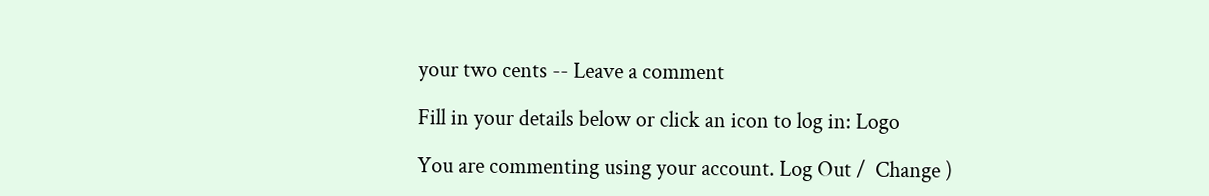your two cents -- Leave a comment

Fill in your details below or click an icon to log in: Logo

You are commenting using your account. Log Out /  Change )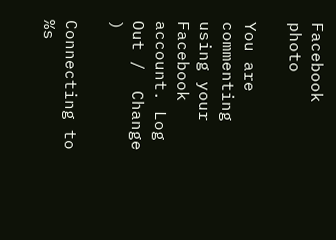Facebook photo

You are commenting using your Facebook account. Log Out /  Change )

Connecting to %s